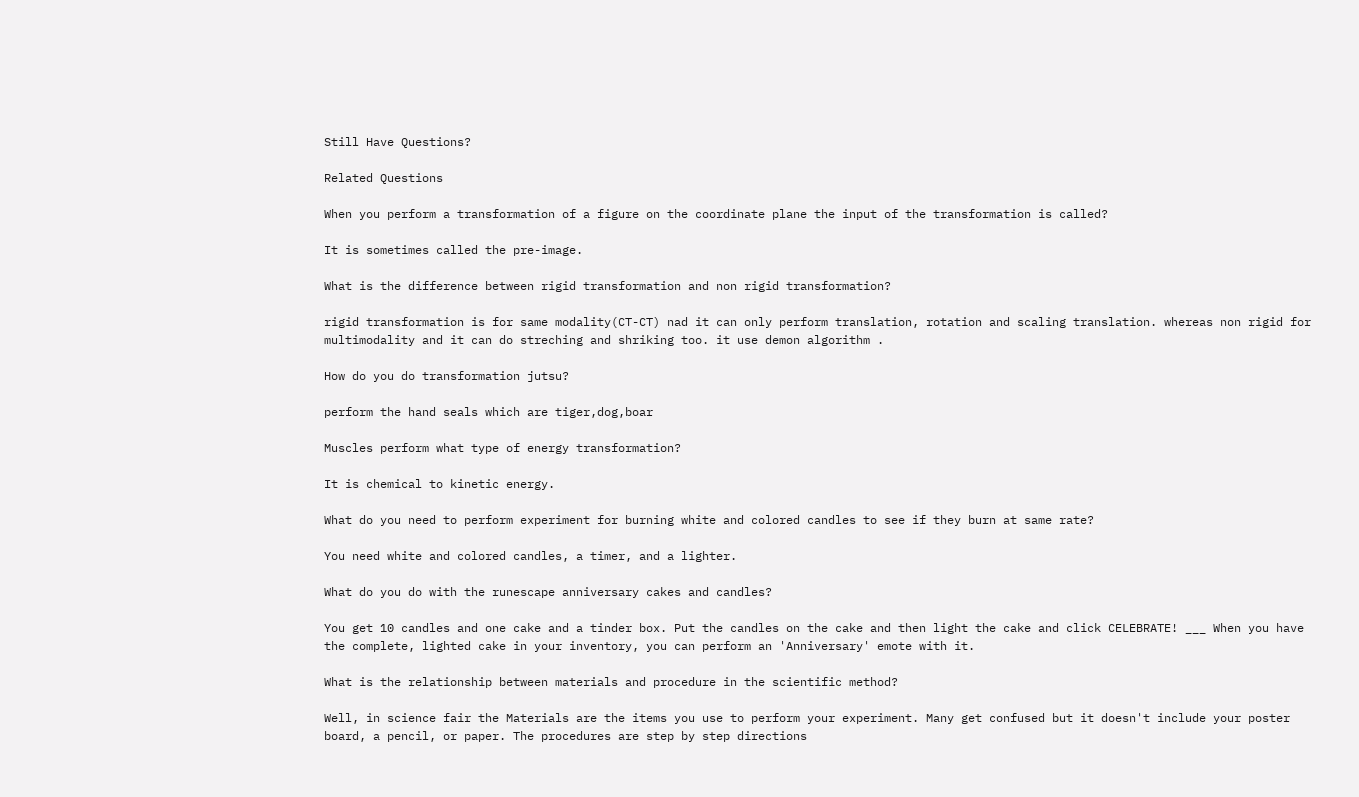Still Have Questions?

Related Questions

When you perform a transformation of a figure on the coordinate plane the input of the transformation is called?

It is sometimes called the pre-image.

What is the difference between rigid transformation and non rigid transformation?

rigid transformation is for same modality(CT-CT) nad it can only perform translation, rotation and scaling translation. whereas non rigid for multimodality and it can do streching and shriking too. it use demon algorithm .

How do you do transformation jutsu?

perform the hand seals which are tiger,dog,boar

Muscles perform what type of energy transformation?

It is chemical to kinetic energy.

What do you need to perform experiment for burning white and colored candles to see if they burn at same rate?

You need white and colored candles, a timer, and a lighter.

What do you do with the runescape anniversary cakes and candles?

You get 10 candles and one cake and a tinder box. Put the candles on the cake and then light the cake and click CELEBRATE! ___ When you have the complete, lighted cake in your inventory, you can perform an 'Anniversary' emote with it.

What is the relationship between materials and procedure in the scientific method?

Well, in science fair the Materials are the items you use to perform your experiment. Many get confused but it doesn't include your poster board, a pencil, or paper. The procedures are step by step directions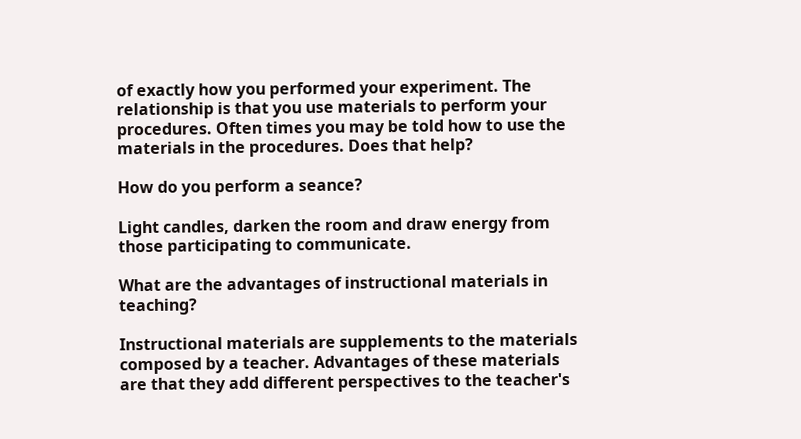of exactly how you performed your experiment. The relationship is that you use materials to perform your procedures. Often times you may be told how to use the materials in the procedures. Does that help?

How do you perform a seance?

Light candles, darken the room and draw energy from those participating to communicate.

What are the advantages of instructional materials in teaching?

Instructional materials are supplements to the materials composed by a teacher. Advantages of these materials are that they add different perspectives to the teacher's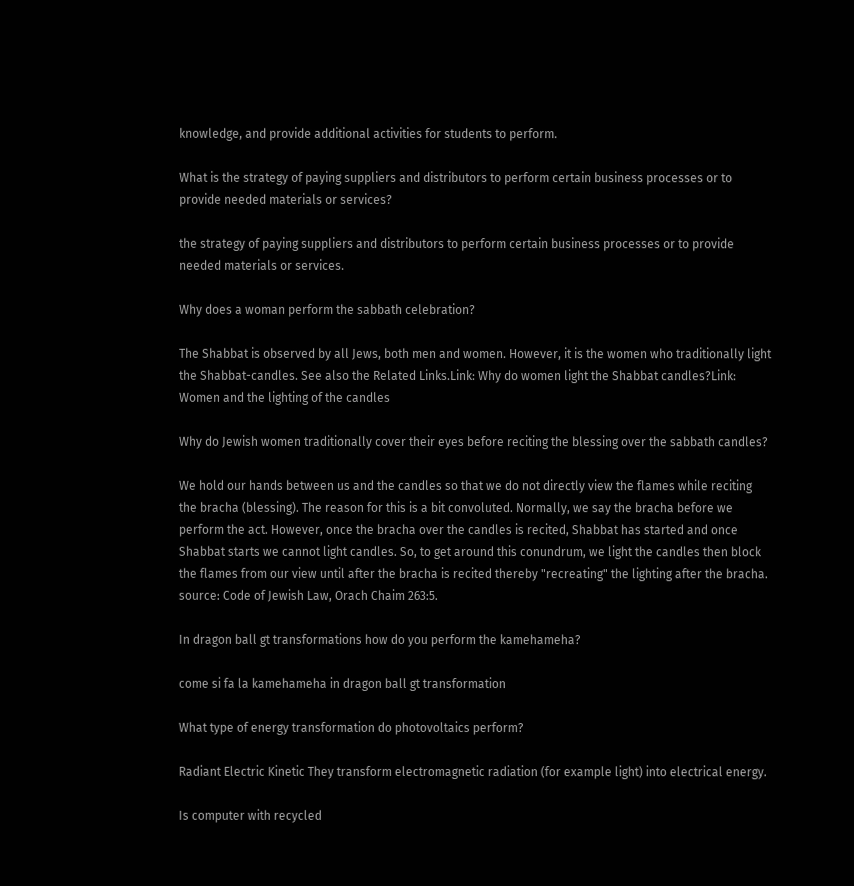knowledge, and provide additional activities for students to perform.

What is the strategy of paying suppliers and distributors to perform certain business processes or to provide needed materials or services?

the strategy of paying suppliers and distributors to perform certain business processes or to provide needed materials or services.

Why does a woman perform the sabbath celebration?

The Shabbat is observed by all Jews, both men and women. However, it is the women who traditionally light the Shabbat-candles. See also the Related Links.Link: Why do women light the Shabbat candles?Link: Women and the lighting of the candles

Why do Jewish women traditionally cover their eyes before reciting the blessing over the sabbath candles?

We hold our hands between us and the candles so that we do not directly view the flames while reciting the bracha (blessing). The reason for this is a bit convoluted. Normally, we say the bracha before we perform the act. However, once the bracha over the candles is recited, Shabbat has started and once Shabbat starts we cannot light candles. So, to get around this conundrum, we light the candles then block the flames from our view until after the bracha is recited thereby "recreating" the lighting after the bracha. source: Code of Jewish Law, Orach Chaim 263:5.

In dragon ball gt transformations how do you perform the kamehameha?

come si fa la kamehameha in dragon ball gt transformation

What type of energy transformation do photovoltaics perform?

Radiant Electric Kinetic They transform electromagnetic radiation (for example light) into electrical energy.

Is computer with recycled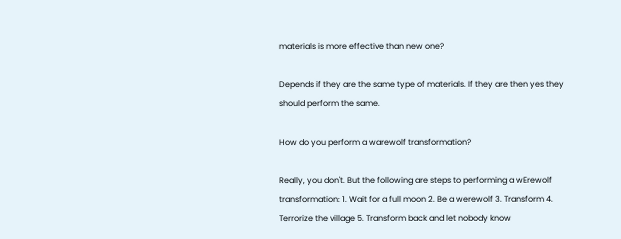materials is more effective than new one?

Depends if they are the same type of materials. If they are then yes they should perform the same.

How do you perform a warewolf transformation?

Really, you don't. But the following are steps to performing a wErewolf transformation: 1. Wait for a full moon 2. Be a werewolf 3. Transform 4. Terrorize the village 5. Transform back and let nobody know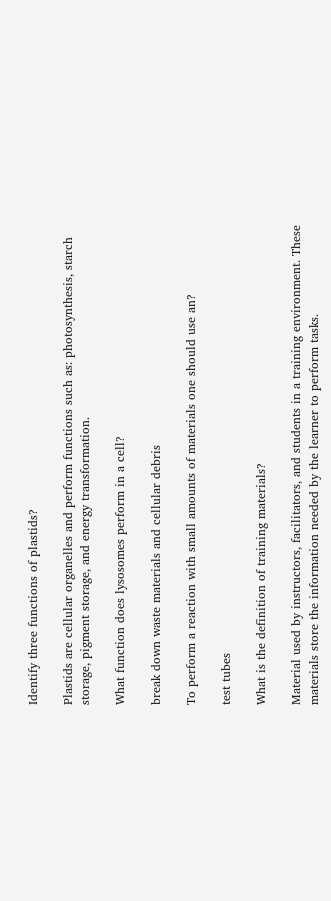Identify three functions of plastids?

Plastids are cellular organelles and perform functions such as: photosynthesis, starch storage, pigment storage, and energy transformation.

What function does lysosomes perform in a cell?

break down waste materials and cellular debris

To perform a reaction with small amounts of materials one should use an?

test tubes

What is the definition of training materials?

Material used by instructors, facilitators, and students in a training environment. These materials store the information needed by the learner to perform tasks.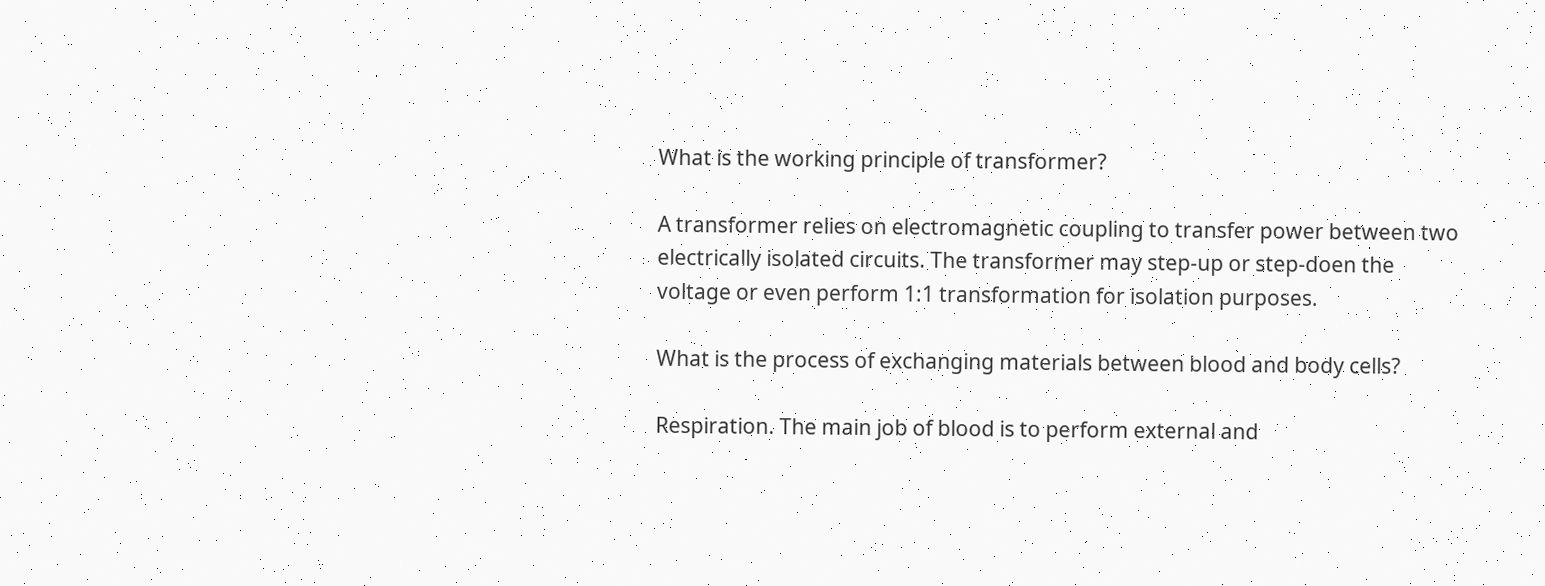What is the working principle of transformer?

A transformer relies on electromagnetic coupling to transfer power between two electrically isolated circuits. The transformer may step-up or step-doen the voltage or even perform 1:1 transformation for isolation purposes.

What is the process of exchanging materials between blood and body cells?

Respiration. The main job of blood is to perform external and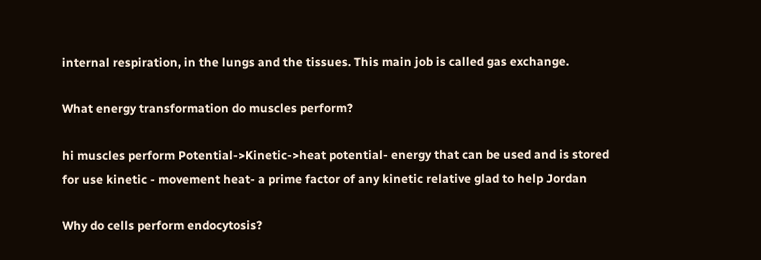internal respiration, in the lungs and the tissues. This main job is called gas exchange.

What energy transformation do muscles perform?

hi muscles perform Potential->Kinetic->heat potential- energy that can be used and is stored for use kinetic - movement heat- a prime factor of any kinetic relative glad to help Jordan

Why do cells perform endocytosis?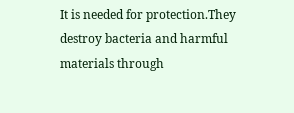It is needed for protection.They destroy bacteria and harmful materials through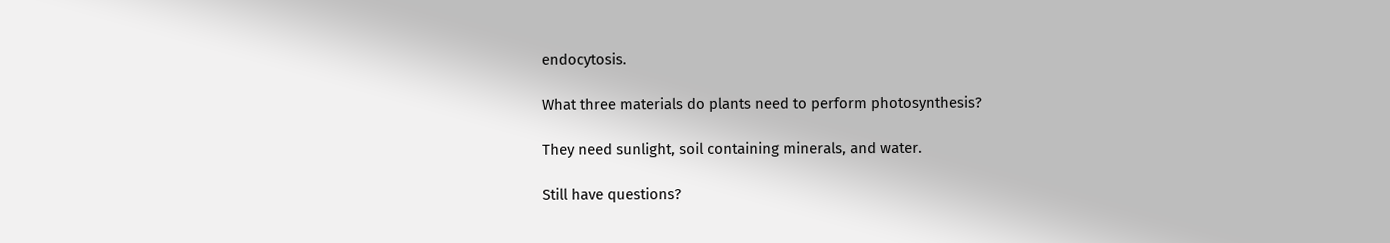endocytosis.

What three materials do plants need to perform photosynthesis?

They need sunlight, soil containing minerals, and water.

Still have questions?